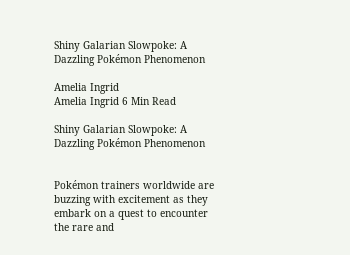Shiny Galarian Slowpoke: A Dazzling Pokémon Phenomenon

Amelia Ingrid
Amelia Ingrid 6 Min Read

Shiny Galarian Slowpoke: A Dazzling Pokémon Phenomenon


Pokémon trainers worldwide are buzzing with excitement as they embark on a quest to encounter the rare and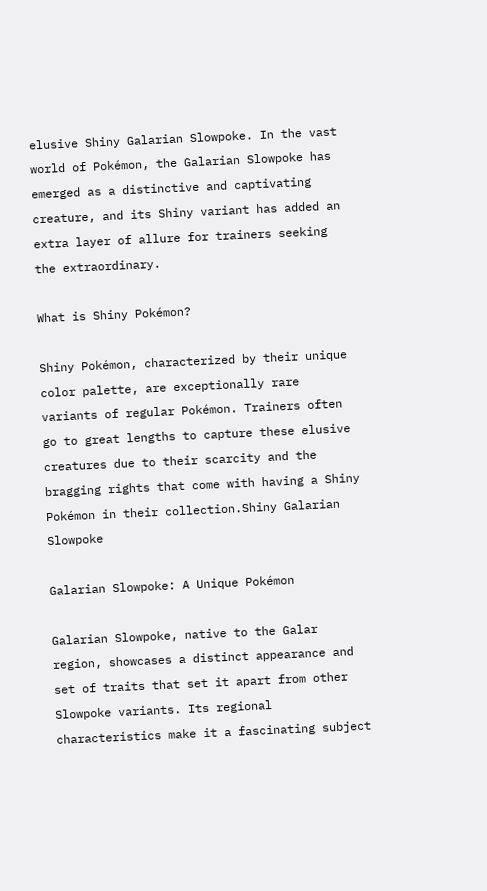elusive Shiny Galarian Slowpoke. In the vast world of Pokémon, the Galarian Slowpoke has emerged as a distinctive and captivating creature, and its Shiny variant has added an extra layer of allure for trainers seeking the extraordinary.

What is Shiny Pokémon?

Shiny Pokémon, characterized by their unique color palette, are exceptionally rare variants of regular Pokémon. Trainers often go to great lengths to capture these elusive creatures due to their scarcity and the bragging rights that come with having a Shiny Pokémon in their collection.Shiny Galarian Slowpoke

Galarian Slowpoke: A Unique Pokémon

Galarian Slowpoke, native to the Galar region, showcases a distinct appearance and set of traits that set it apart from other Slowpoke variants. Its regional characteristics make it a fascinating subject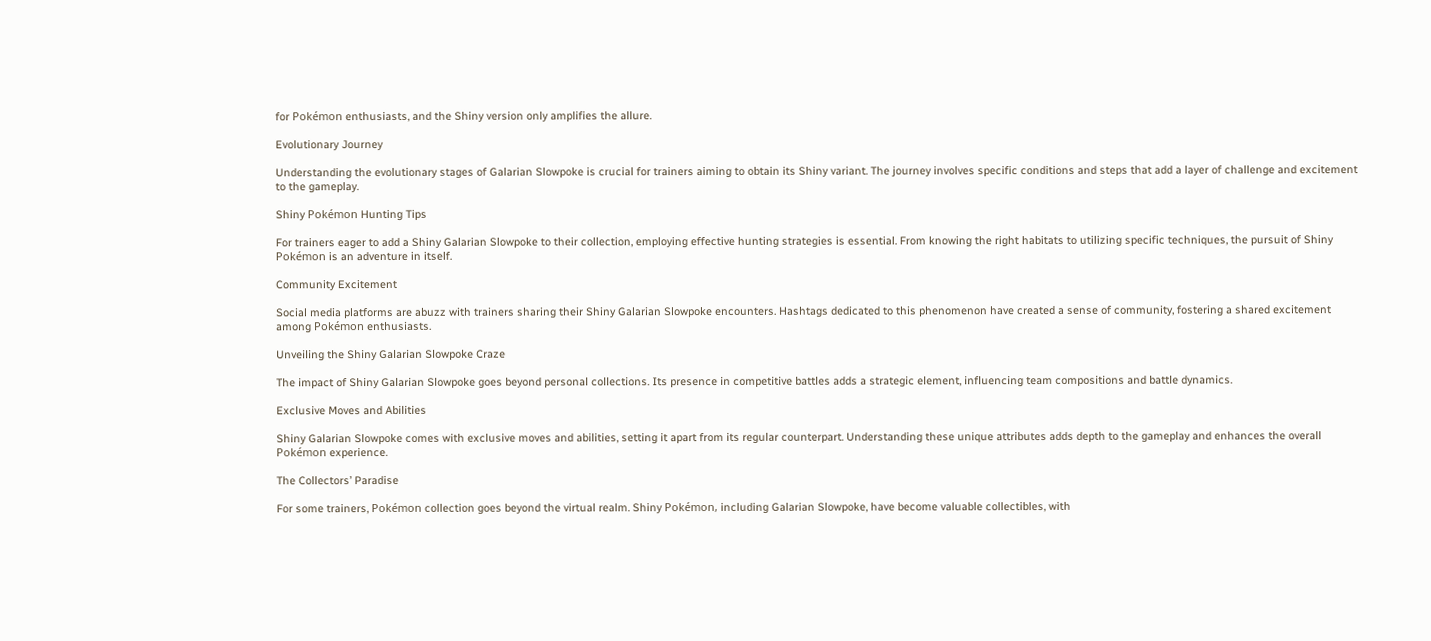for Pokémon enthusiasts, and the Shiny version only amplifies the allure.

Evolutionary Journey

Understanding the evolutionary stages of Galarian Slowpoke is crucial for trainers aiming to obtain its Shiny variant. The journey involves specific conditions and steps that add a layer of challenge and excitement to the gameplay.

Shiny Pokémon Hunting Tips

For trainers eager to add a Shiny Galarian Slowpoke to their collection, employing effective hunting strategies is essential. From knowing the right habitats to utilizing specific techniques, the pursuit of Shiny Pokémon is an adventure in itself.

Community Excitement

Social media platforms are abuzz with trainers sharing their Shiny Galarian Slowpoke encounters. Hashtags dedicated to this phenomenon have created a sense of community, fostering a shared excitement among Pokémon enthusiasts.

Unveiling the Shiny Galarian Slowpoke Craze

The impact of Shiny Galarian Slowpoke goes beyond personal collections. Its presence in competitive battles adds a strategic element, influencing team compositions and battle dynamics.

Exclusive Moves and Abilities

Shiny Galarian Slowpoke comes with exclusive moves and abilities, setting it apart from its regular counterpart. Understanding these unique attributes adds depth to the gameplay and enhances the overall Pokémon experience.

The Collectors’ Paradise

For some trainers, Pokémon collection goes beyond the virtual realm. Shiny Pokémon, including Galarian Slowpoke, have become valuable collectibles, with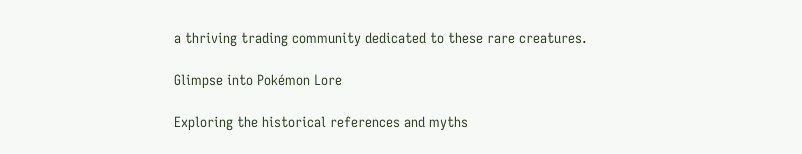a thriving trading community dedicated to these rare creatures.

Glimpse into Pokémon Lore

Exploring the historical references and myths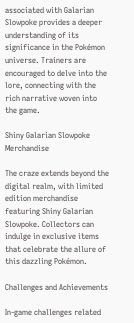associated with Galarian Slowpoke provides a deeper understanding of its significance in the Pokémon universe. Trainers are encouraged to delve into the lore, connecting with the rich narrative woven into the game.

Shiny Galarian Slowpoke Merchandise

The craze extends beyond the digital realm, with limited edition merchandise featuring Shiny Galarian Slowpoke. Collectors can indulge in exclusive items that celebrate the allure of this dazzling Pokémon.

Challenges and Achievements

In-game challenges related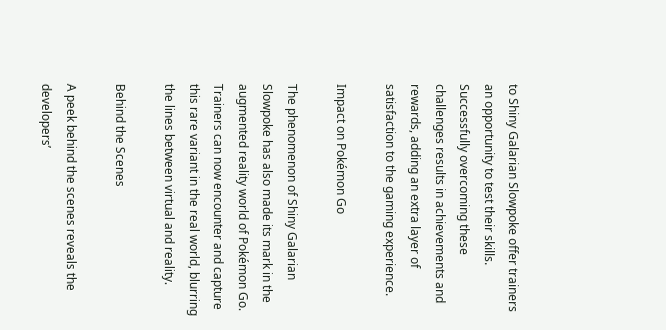to Shiny Galarian Slowpoke offer trainers an opportunity to test their skills. Successfully overcoming these challenges results in achievements and rewards, adding an extra layer of satisfaction to the gaming experience.

Impact on Pokémon Go

The phenomenon of Shiny Galarian Slowpoke has also made its mark in the augmented reality world of Pokémon Go. Trainers can now encounter and capture this rare variant in the real world, blurring the lines between virtual and reality.

Behind the Scenes

A peek behind the scenes reveals the developers’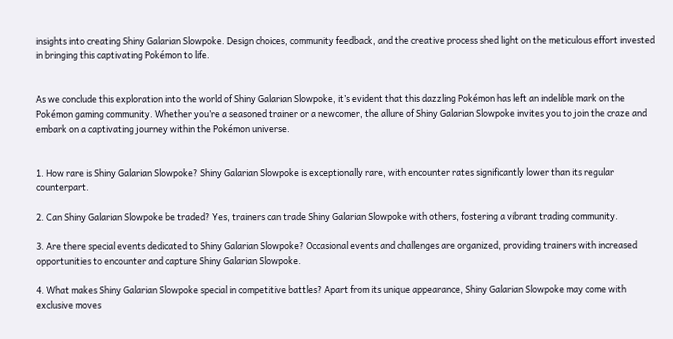insights into creating Shiny Galarian Slowpoke. Design choices, community feedback, and the creative process shed light on the meticulous effort invested in bringing this captivating Pokémon to life.


As we conclude this exploration into the world of Shiny Galarian Slowpoke, it’s evident that this dazzling Pokémon has left an indelible mark on the Pokémon gaming community. Whether you’re a seasoned trainer or a newcomer, the allure of Shiny Galarian Slowpoke invites you to join the craze and embark on a captivating journey within the Pokémon universe.


1. How rare is Shiny Galarian Slowpoke? Shiny Galarian Slowpoke is exceptionally rare, with encounter rates significantly lower than its regular counterpart.

2. Can Shiny Galarian Slowpoke be traded? Yes, trainers can trade Shiny Galarian Slowpoke with others, fostering a vibrant trading community.

3. Are there special events dedicated to Shiny Galarian Slowpoke? Occasional events and challenges are organized, providing trainers with increased opportunities to encounter and capture Shiny Galarian Slowpoke.

4. What makes Shiny Galarian Slowpoke special in competitive battles? Apart from its unique appearance, Shiny Galarian Slowpoke may come with exclusive moves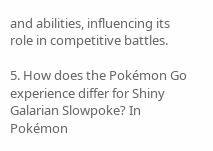and abilities, influencing its role in competitive battles.

5. How does the Pokémon Go experience differ for Shiny Galarian Slowpoke? In Pokémon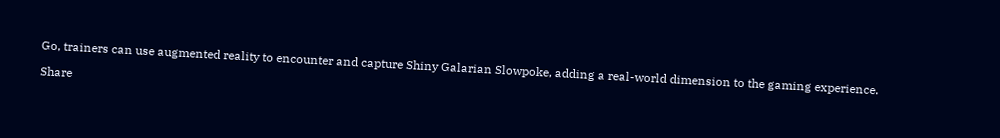Go, trainers can use augmented reality to encounter and capture Shiny Galarian Slowpoke, adding a real-world dimension to the gaming experience.

Share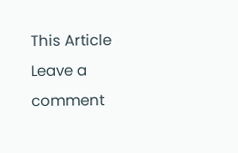This Article
Leave a comment